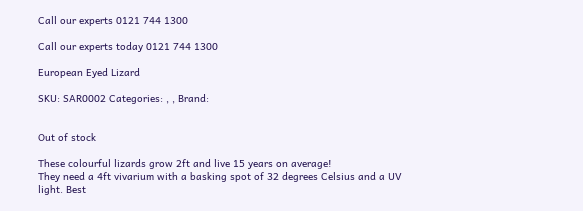Call our experts 0121 744 1300

Call our experts today 0121 744 1300

European Eyed Lizard

SKU: SAR0002 Categories: , , Brand:


Out of stock

These colourful lizards grow 2ft and live 15 years on average!
They need a 4ft vivarium with a basking spot of 32 degrees Celsius and a UV light. Best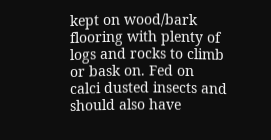kept on wood/bark flooring with plenty of logs and rocks to climb or bask on. Fed on calci dusted insects and should also have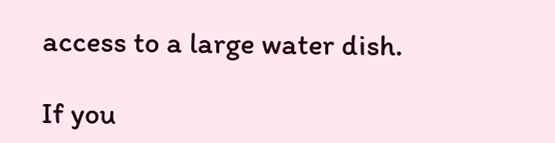access to a large water dish.

If you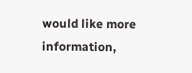would like more information,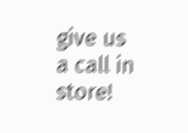give us a call in store!